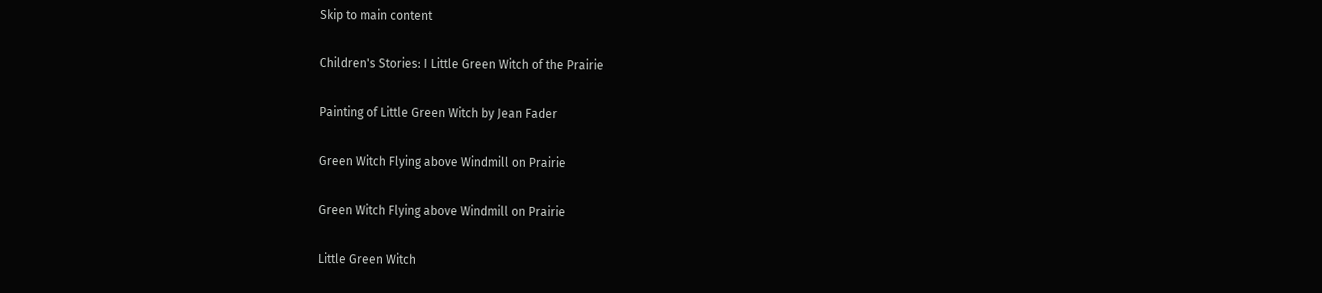Skip to main content

Children's Stories: I Little Green Witch of the Prairie

Painting of Little Green Witch by Jean Fader

Green Witch Flying above Windmill on Prairie

Green Witch Flying above Windmill on Prairie

Little Green Witch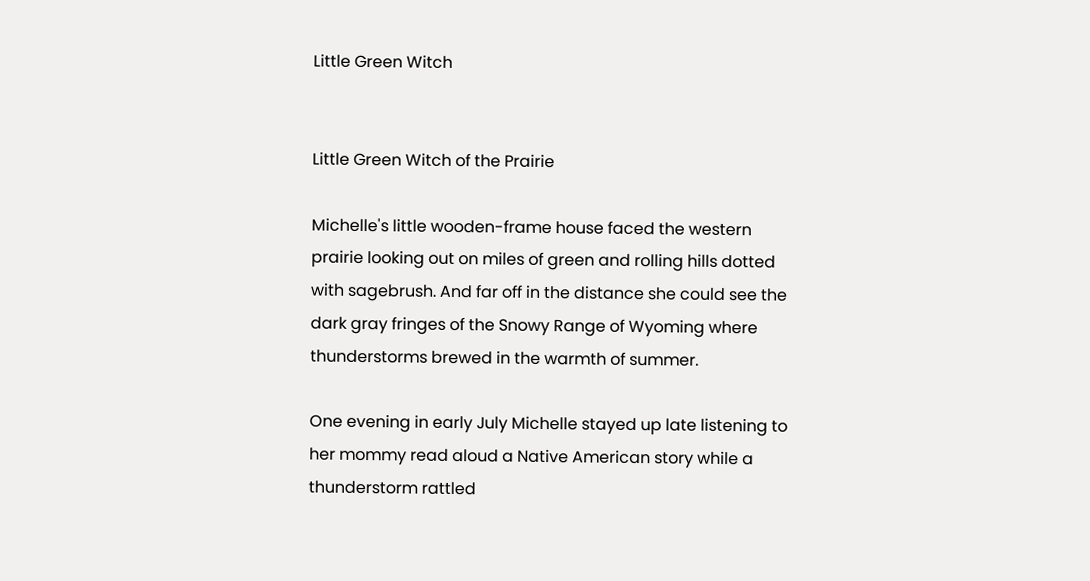Little Green Witch


Little Green Witch of the Prairie

Michelle's little wooden-frame house faced the western prairie looking out on miles of green and rolling hills dotted with sagebrush. And far off in the distance she could see the dark gray fringes of the Snowy Range of Wyoming where thunderstorms brewed in the warmth of summer.

One evening in early July Michelle stayed up late listening to her mommy read aloud a Native American story while a thunderstorm rattled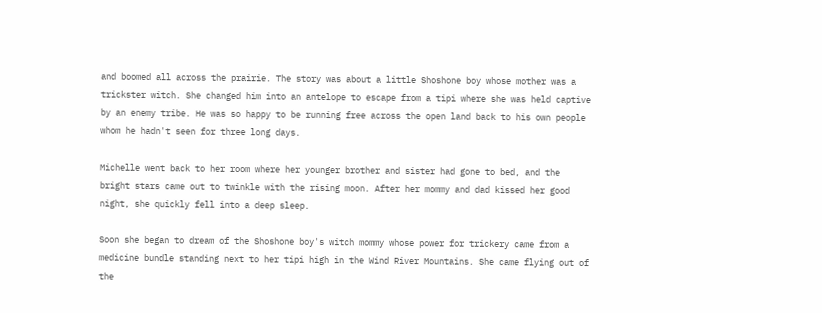and boomed all across the prairie. The story was about a little Shoshone boy whose mother was a trickster witch. She changed him into an antelope to escape from a tipi where she was held captive by an enemy tribe. He was so happy to be running free across the open land back to his own people whom he hadn't seen for three long days.

Michelle went back to her room where her younger brother and sister had gone to bed, and the bright stars came out to twinkle with the rising moon. After her mommy and dad kissed her good night, she quickly fell into a deep sleep.

Soon she began to dream of the Shoshone boy's witch mommy whose power for trickery came from a medicine bundle standing next to her tipi high in the Wind River Mountains. She came flying out of the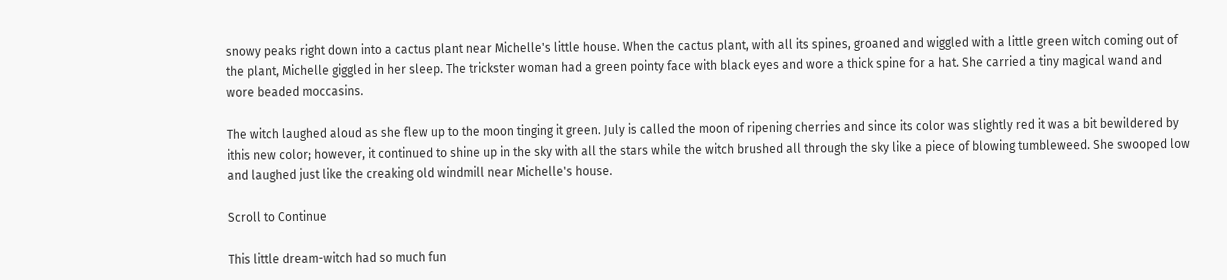snowy peaks right down into a cactus plant near Michelle's little house. When the cactus plant, with all its spines, groaned and wiggled with a little green witch coming out of the plant, Michelle giggled in her sleep. The trickster woman had a green pointy face with black eyes and wore a thick spine for a hat. She carried a tiny magical wand and wore beaded moccasins.

The witch laughed aloud as she flew up to the moon tinging it green. July is called the moon of ripening cherries and since its color was slightly red it was a bit bewildered by ithis new color; however, it continued to shine up in the sky with all the stars while the witch brushed all through the sky like a piece of blowing tumbleweed. She swooped low and laughed just like the creaking old windmill near Michelle's house.

Scroll to Continue

This little dream-witch had so much fun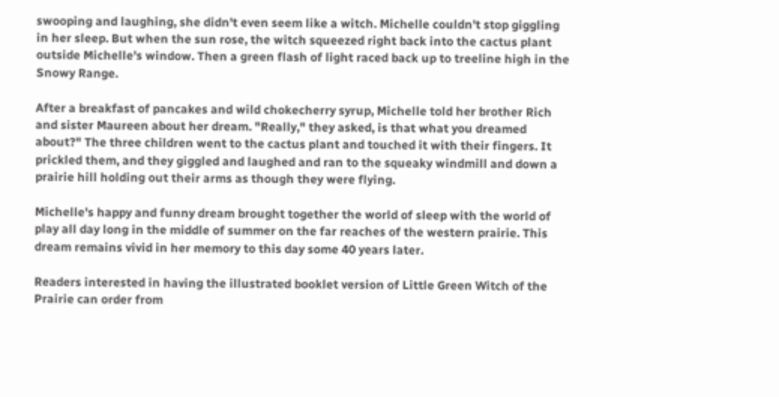swooping and laughing, she didn't even seem like a witch. Michelle couldn't stop giggling in her sleep. But when the sun rose, the witch squeezed right back into the cactus plant outside Michelle's window. Then a green flash of light raced back up to treeline high in the Snowy Range.

After a breakfast of pancakes and wild chokecherry syrup, Michelle told her brother Rich and sister Maureen about her dream. "Really," they asked, is that what you dreamed about?" The three children went to the cactus plant and touched it with their fingers. It prickled them, and they giggled and laughed and ran to the squeaky windmill and down a prairie hill holding out their arms as though they were flying.

Michelle's happy and funny dream brought together the world of sleep with the world of play all day long in the middle of summer on the far reaches of the western prairie. This dream remains vivid in her memory to this day some 40 years later.

Readers interested in having the illustrated booklet version of Little Green Witch of the Prairie can order from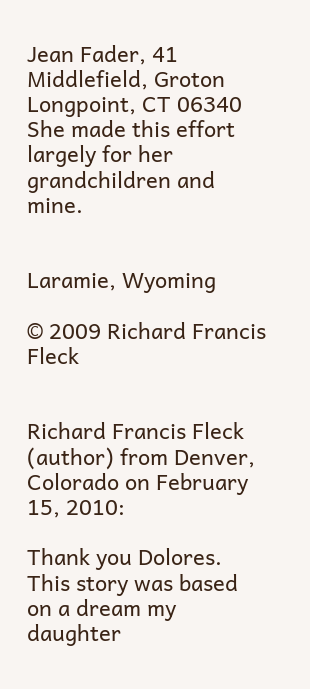Jean Fader, 41 Middlefield, Groton Longpoint, CT 06340 She made this effort largely for her grandchildren and mine.


Laramie, Wyoming

© 2009 Richard Francis Fleck


Richard Francis Fleck (author) from Denver, Colorado on February 15, 2010:

Thank you Dolores. This story was based on a dream my daughter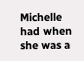Michelle had when she was a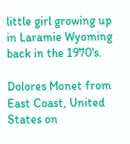little girl growing up in Laramie Wyoming back in the 1970's.

Dolores Monet from East Coast, United States on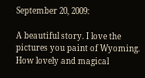September 20, 2009:

A beautiful story. I love the pictures you paint of Wyoming. How lovely and magical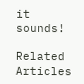it sounds!

Related Articles